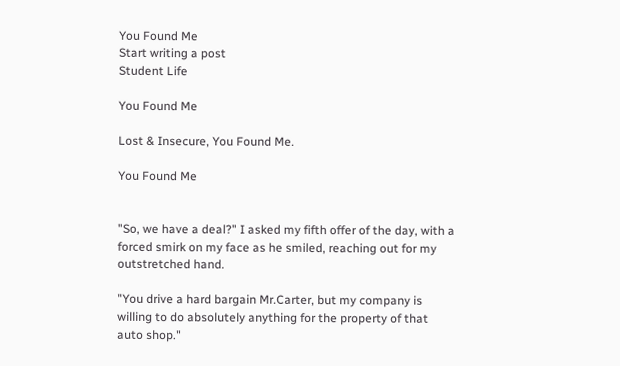You Found Me
Start writing a post
Student Life

You Found Me

Lost & Insecure, You Found Me.

You Found Me


"So, we have a deal?" I asked my fifth offer of the day, with a forced smirk on my face as he smiled, reaching out for my outstretched hand.

"You drive a hard bargain Mr.Carter, but my company is willing to do absolutely anything for the property of that auto shop."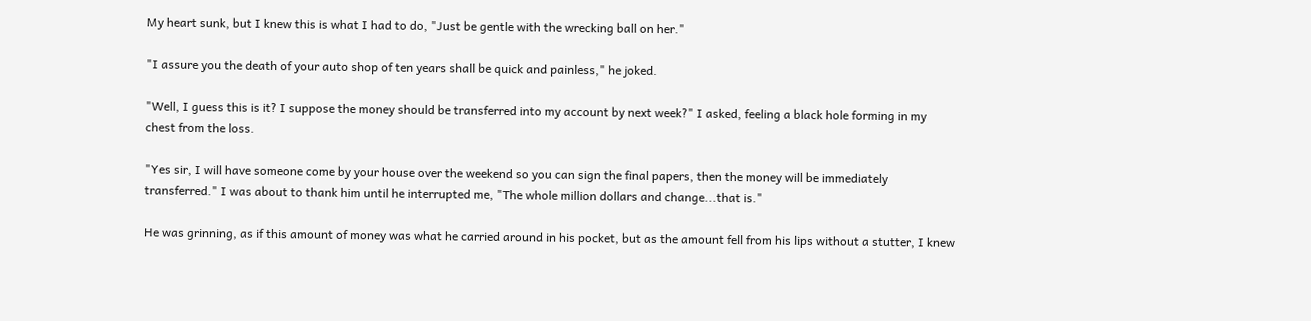My heart sunk, but I knew this is what I had to do, "Just be gentle with the wrecking ball on her."

"I assure you the death of your auto shop of ten years shall be quick and painless," he joked.

"Well, I guess this is it? I suppose the money should be transferred into my account by next week?" I asked, feeling a black hole forming in my chest from the loss.

"Yes sir, I will have someone come by your house over the weekend so you can sign the final papers, then the money will be immediately transferred." I was about to thank him until he interrupted me, "The whole million dollars and change...that is."

He was grinning, as if this amount of money was what he carried around in his pocket, but as the amount fell from his lips without a stutter, I knew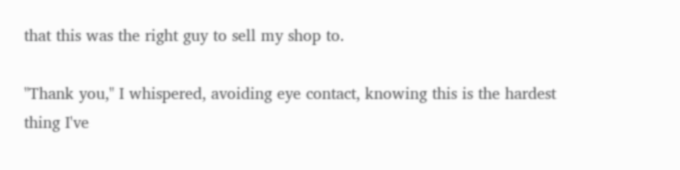that this was the right guy to sell my shop to.

"Thank you," I whispered, avoiding eye contact, knowing this is the hardest thing I've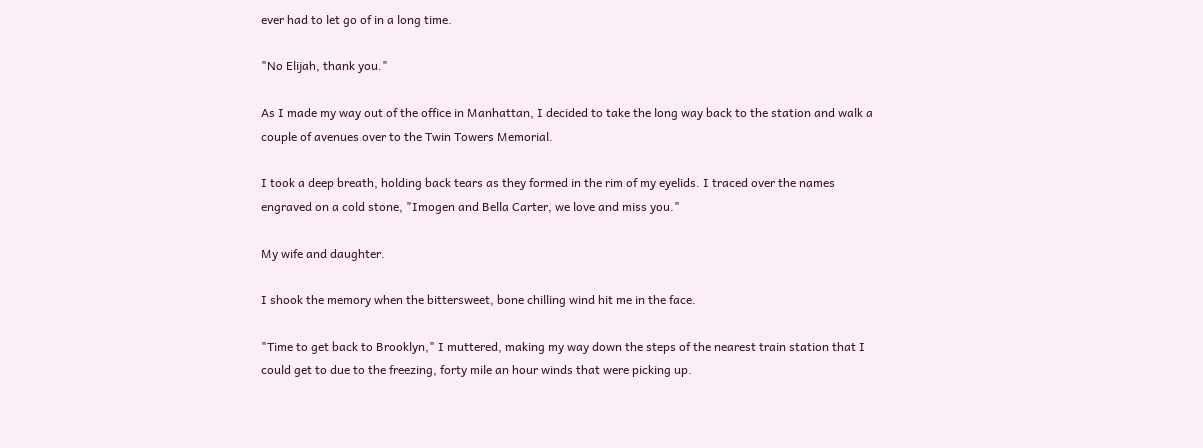ever had to let go of in a long time.

"No Elijah, thank you."

As I made my way out of the office in Manhattan, I decided to take the long way back to the station and walk a couple of avenues over to the Twin Towers Memorial.

I took a deep breath, holding back tears as they formed in the rim of my eyelids. I traced over the names engraved on a cold stone, "Imogen and Bella Carter, we love and miss you."

My wife and daughter.

I shook the memory when the bittersweet, bone chilling wind hit me in the face.

"Time to get back to Brooklyn," I muttered, making my way down the steps of the nearest train station that I could get to due to the freezing, forty mile an hour winds that were picking up.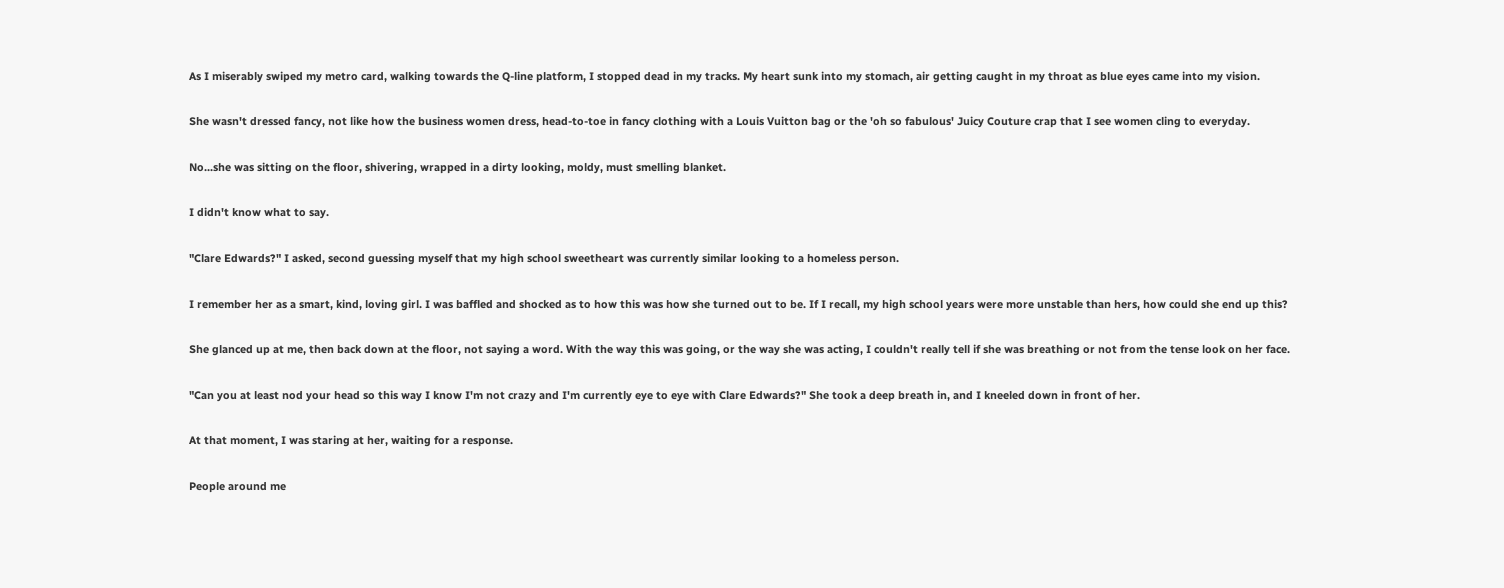As I miserably swiped my metro card, walking towards the Q-line platform, I stopped dead in my tracks. My heart sunk into my stomach, air getting caught in my throat as blue eyes came into my vision.

She wasn't dressed fancy, not like how the business women dress, head-to-toe in fancy clothing with a Louis Vuitton bag or the 'oh so fabulous' Juicy Couture crap that I see women cling to everyday.

No...she was sitting on the floor, shivering, wrapped in a dirty looking, moldy, must smelling blanket.

I didn't know what to say.

"Clare Edwards?" I asked, second guessing myself that my high school sweetheart was currently similar looking to a homeless person.

I remember her as a smart, kind, loving girl. I was baffled and shocked as to how this was how she turned out to be. If I recall, my high school years were more unstable than hers, how could she end up this?

She glanced up at me, then back down at the floor, not saying a word. With the way this was going, or the way she was acting, I couldn't really tell if she was breathing or not from the tense look on her face.

"Can you at least nod your head so this way I know I'm not crazy and I'm currently eye to eye with Clare Edwards?" She took a deep breath in, and I kneeled down in front of her.

At that moment, I was staring at her, waiting for a response.

People around me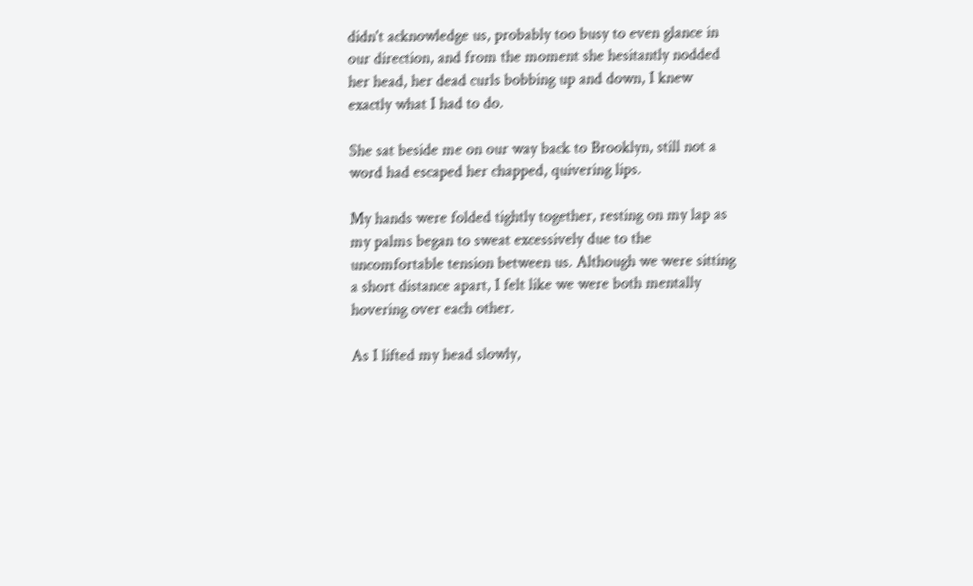didn't acknowledge us, probably too busy to even glance in our direction, and from the moment she hesitantly nodded her head, her dead curls bobbing up and down, I knew exactly what I had to do.

She sat beside me on our way back to Brooklyn, still not a word had escaped her chapped, quivering lips.

My hands were folded tightly together, resting on my lap as my palms began to sweat excessively due to the uncomfortable tension between us. Although we were sitting a short distance apart, I felt like we were both mentally hovering over each other.

As I lifted my head slowly,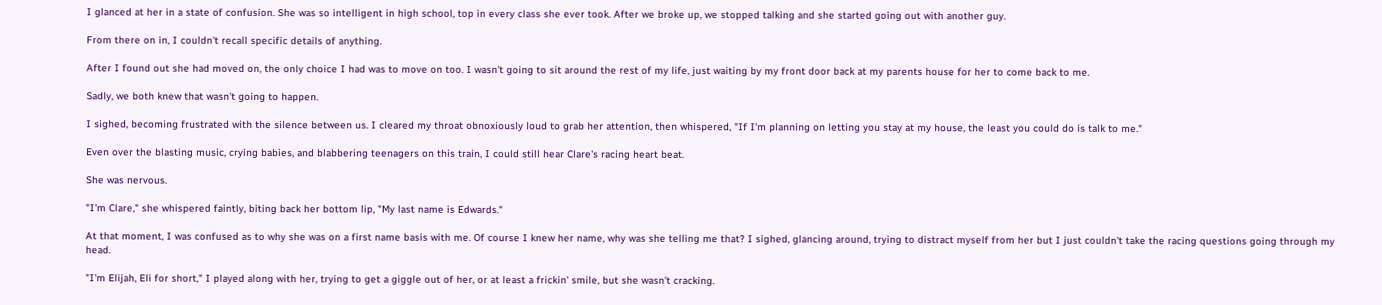I glanced at her in a state of confusion. She was so intelligent in high school, top in every class she ever took. After we broke up, we stopped talking and she started going out with another guy.

From there on in, I couldn't recall specific details of anything.

After I found out she had moved on, the only choice I had was to move on too. I wasn't going to sit around the rest of my life, just waiting by my front door back at my parents house for her to come back to me.

Sadly, we both knew that wasn't going to happen.

I sighed, becoming frustrated with the silence between us. I cleared my throat obnoxiously loud to grab her attention, then whispered, "If I'm planning on letting you stay at my house, the least you could do is talk to me."

Even over the blasting music, crying babies, and blabbering teenagers on this train, I could still hear Clare's racing heart beat.

She was nervous.

"I'm Clare," she whispered faintly, biting back her bottom lip, "My last name is Edwards."

At that moment, I was confused as to why she was on a first name basis with me. Of course I knew her name, why was she telling me that? I sighed, glancing around, trying to distract myself from her but I just couldn't take the racing questions going through my head.

"I'm Elijah, Eli for short," I played along with her, trying to get a giggle out of her, or at least a frickin' smile, but she wasn't cracking.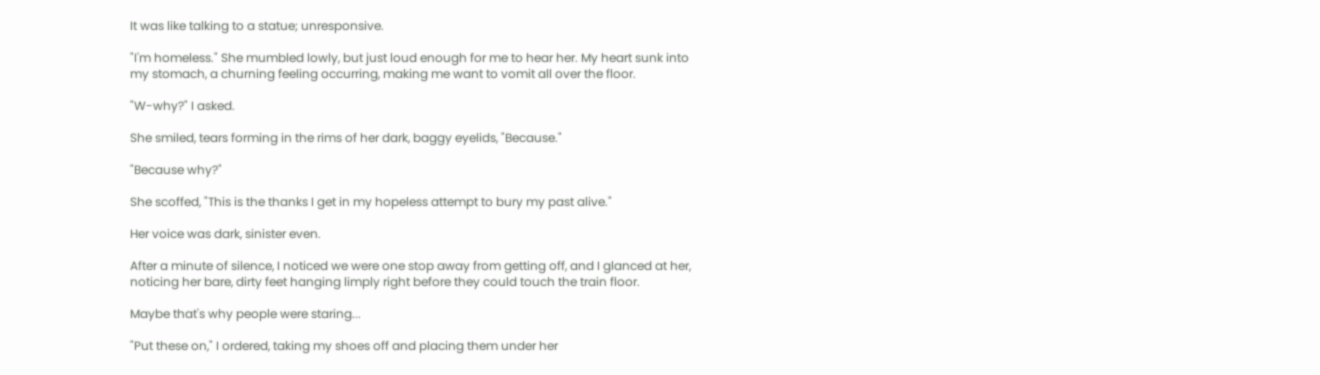It was like talking to a statue; unresponsive.

"I'm homeless." She mumbled lowly, but just loud enough for me to hear her. My heart sunk into my stomach, a churning feeling occurring, making me want to vomit all over the floor.

"W-why?" I asked.

She smiled, tears forming in the rims of her dark, baggy eyelids, "Because."

"Because why?"

She scoffed, "This is the thanks I get in my hopeless attempt to bury my past alive."

Her voice was dark, sinister even.

After a minute of silence, I noticed we were one stop away from getting off, and I glanced at her, noticing her bare, dirty feet hanging limply right before they could touch the train floor.

Maybe that's why people were staring...

"Put these on," I ordered, taking my shoes off and placing them under her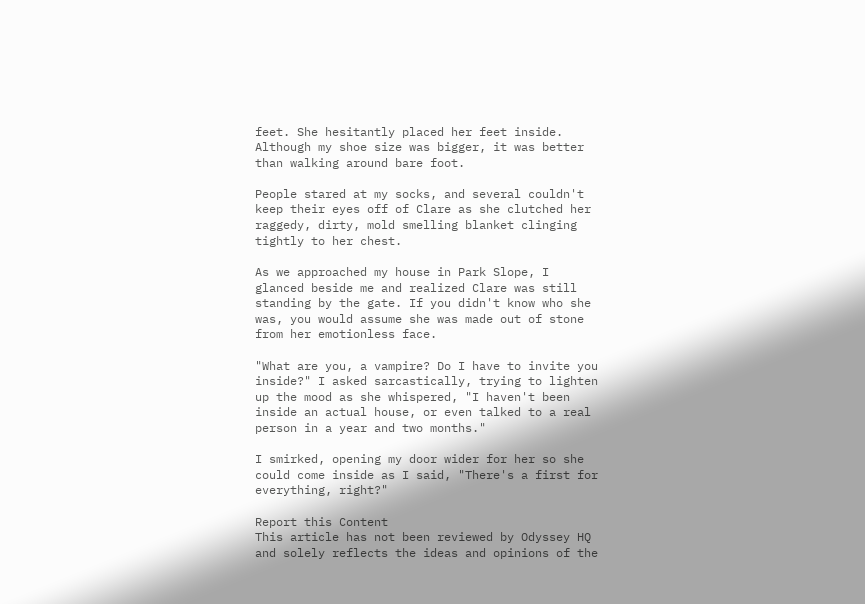feet. She hesitantly placed her feet inside. Although my shoe size was bigger, it was better than walking around bare foot.

People stared at my socks, and several couldn't keep their eyes off of Clare as she clutched her raggedy, dirty, mold smelling blanket clinging tightly to her chest.

As we approached my house in Park Slope, I glanced beside me and realized Clare was still standing by the gate. If you didn't know who she was, you would assume she was made out of stone from her emotionless face.

"What are you, a vampire? Do I have to invite you inside?" I asked sarcastically, trying to lighten up the mood as she whispered, "I haven't been inside an actual house, or even talked to a real person in a year and two months."

I smirked, opening my door wider for her so she could come inside as I said, "There's a first for everything, right?"

Report this Content
This article has not been reviewed by Odyssey HQ and solely reflects the ideas and opinions of the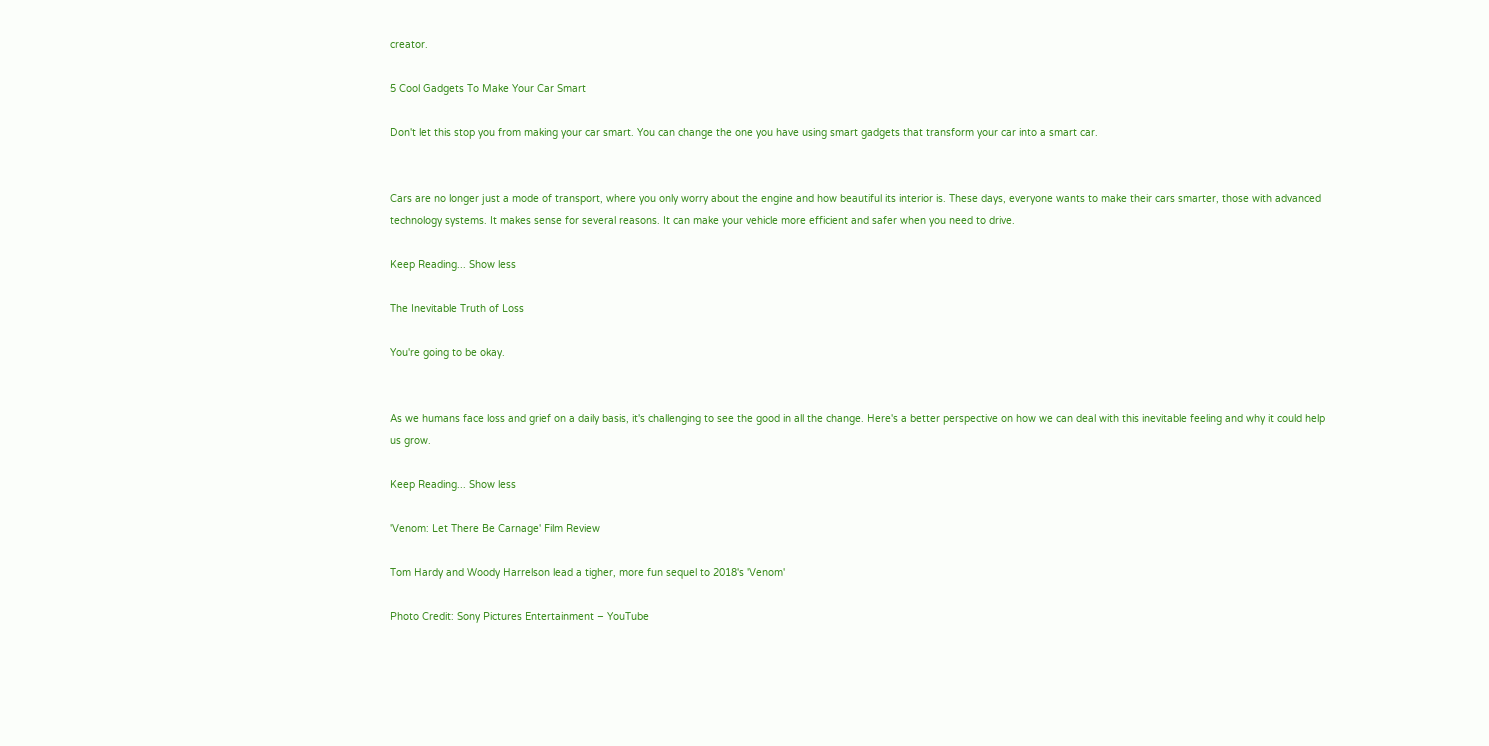creator.

5 Cool Gadgets To Make Your Car Smart

Don't let this stop you from making your car smart. You can change the one you have using smart gadgets that transform your car into a smart car.


Cars are no longer just a mode of transport, where you only worry about the engine and how beautiful its interior is. These days, everyone wants to make their cars smarter, those with advanced technology systems. It makes sense for several reasons. It can make your vehicle more efficient and safer when you need to drive.

Keep Reading... Show less

The Inevitable Truth of Loss

You're going to be okay.


As we humans face loss and grief on a daily basis, it's challenging to see the good in all the change. Here's a better perspective on how we can deal with this inevitable feeling and why it could help us grow.

Keep Reading... Show less

'Venom: Let There Be Carnage' Film Review

Tom Hardy and Woody Harrelson lead a tigher, more fun sequel to 2018's 'Venom'

Photo Credit: Sony Pictures Entertainment – YouTube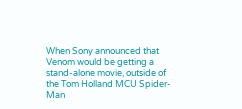When Sony announced that Venom would be getting a stand-alone movie, outside of the Tom Holland MCU Spider-Man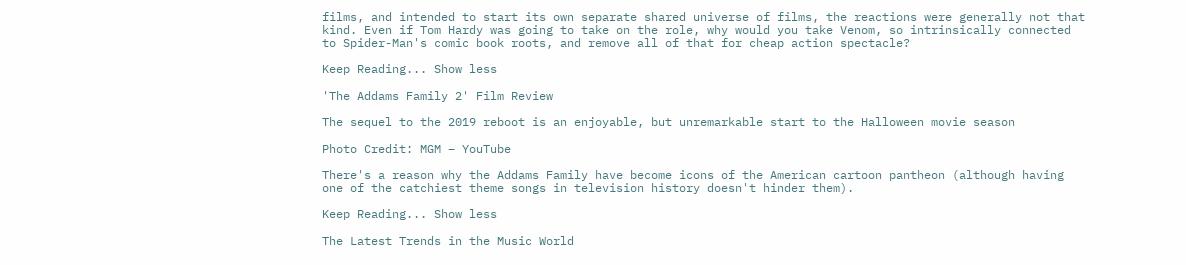films, and intended to start its own separate shared universe of films, the reactions were generally not that kind. Even if Tom Hardy was going to take on the role, why would you take Venom, so intrinsically connected to Spider-Man's comic book roots, and remove all of that for cheap action spectacle?

Keep Reading... Show less

'The Addams Family 2' Film Review

The sequel to the 2019 reboot is an enjoyable, but unremarkable start to the Halloween movie season

Photo Credit: MGM – YouTube

There's a reason why the Addams Family have become icons of the American cartoon pantheon (although having one of the catchiest theme songs in television history doesn't hinder them).

Keep Reading... Show less

The Latest Trends in the Music World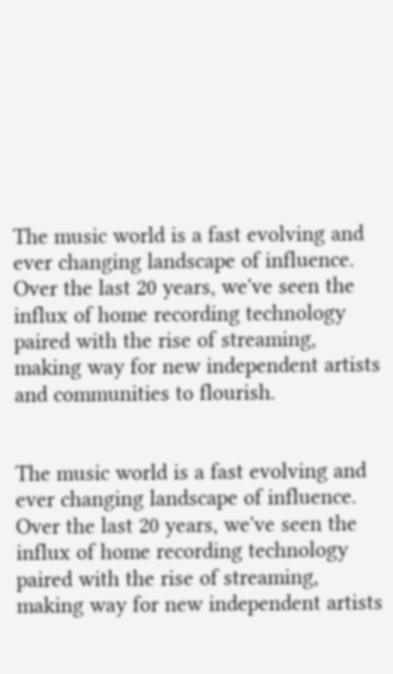The music world is a fast evolving and ever changing landscape of influence. Over the last 20 years, we've seen the influx of home recording technology paired with the rise of streaming, making way for new independent artists and communities to flourish.


The music world is a fast evolving and ever changing landscape of influence. Over the last 20 years, we've seen the influx of home recording technology paired with the rise of streaming, making way for new independent artists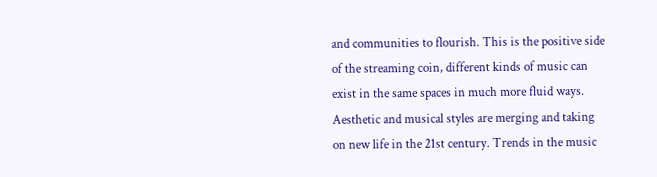and communities to flourish. This is the positive side of the streaming coin, different kinds of music can exist in the same spaces in much more fluid ways. Aesthetic and musical styles are merging and taking on new life in the 21st century. Trends in the music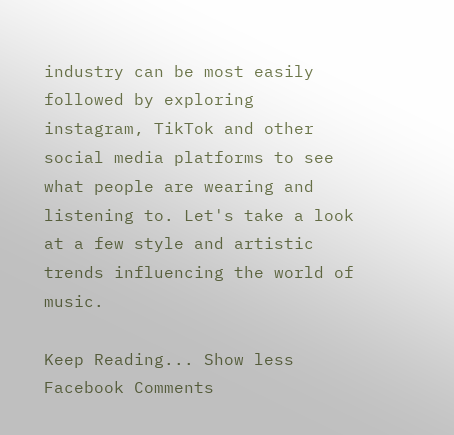industry can be most easily followed by exploring instagram, TikTok and other social media platforms to see what people are wearing and listening to. Let's take a look at a few style and artistic trends influencing the world of music.

Keep Reading... Show less
Facebook Comments